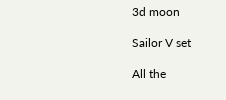3d moon

Sailor V set

All the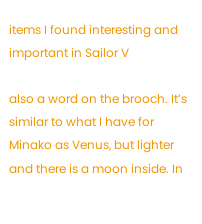items I found interesting and important in Sailor V

also a word on the brooch. It’s similar to what I have for Minako as Venus, but lighter and there is a moon inside. In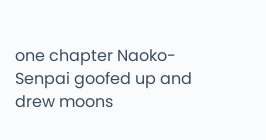one chapter Naoko-Senpai goofed up and drew moons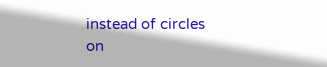instead of circles on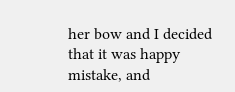her bow and I decided that it was happy mistake, and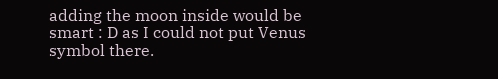adding the moon inside would be smart : D as I could not put Venus symbol there.